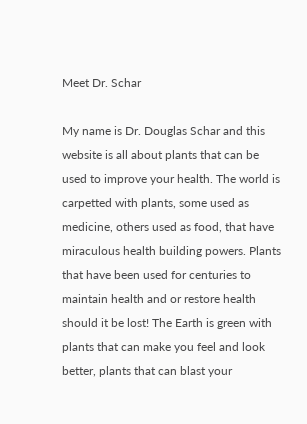Meet Dr. Schar

My name is Dr. Douglas Schar and this website is all about plants that can be used to improve your health. The world is carpetted with plants, some used as medicine, others used as food, that have miraculous health building powers. Plants that have been used for centuries to maintain health and or restore health should it be lost! The Earth is green with plants that can make you feel and look better, plants that can blast your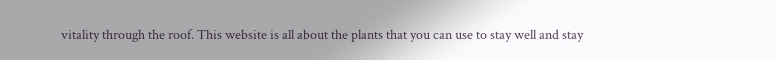vitality through the roof. This website is all about the plants that you can use to stay well and stay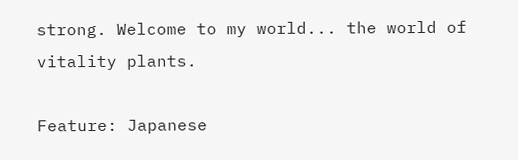strong. Welcome to my world... the world of vitality plants.

Feature: Japanese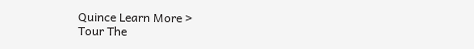Quince Learn More >
Tour The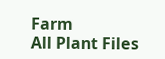Farm
All Plant Files